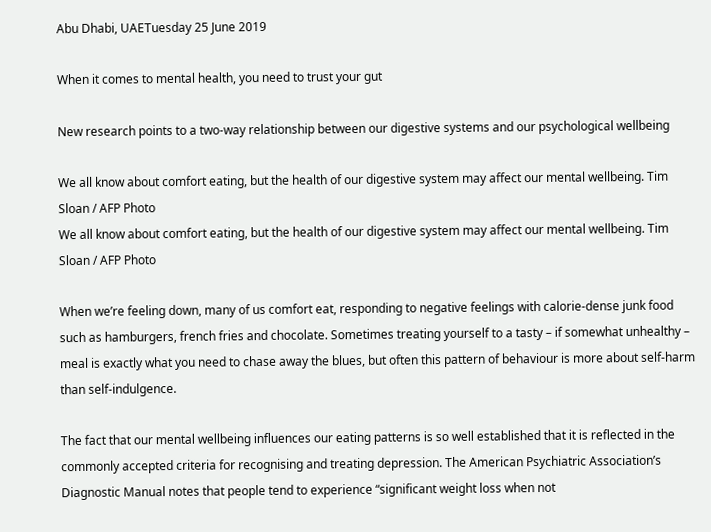Abu Dhabi, UAETuesday 25 June 2019

When it comes to mental health, you need to trust your gut

New research points to a two-way relationship between our digestive systems and our psychological wellbeing

We all know about comfort eating, but the health of our digestive system may affect our mental wellbeing. Tim Sloan / AFP Photo
We all know about comfort eating, but the health of our digestive system may affect our mental wellbeing. Tim Sloan / AFP Photo

When we’re feeling down, many of us comfort eat, responding to negative feelings with calorie-dense junk food such as hamburgers, french fries and chocolate. Sometimes treating yourself to a tasty – if somewhat unhealthy – meal is exactly what you need to chase away the blues, but often this pattern of behaviour is more about self-harm than self-indulgence.

The fact that our mental wellbeing influences our eating patterns is so well established that it is reflected in the commonly accepted criteria for recognising and treating depression. The American Psychiatric Association’s Diagnostic Manual notes that people tend to experience “significant weight loss when not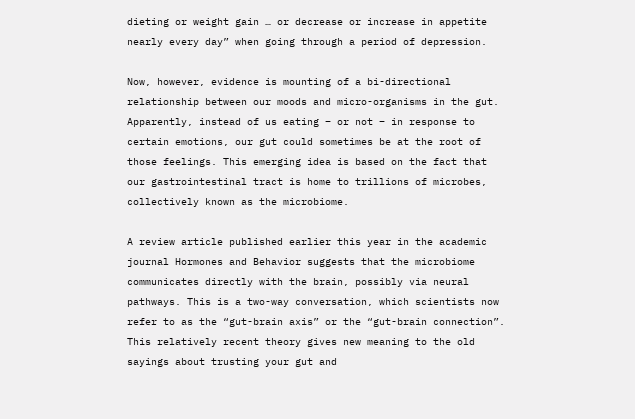dieting or weight gain … or decrease or increase in appetite nearly every day” when going through a period of depression.

Now, however, evidence is mounting of a bi-directional relationship between our moods and micro-organisms in the gut. Apparently, instead of us eating – or not – in response to certain emotions, our gut could sometimes be at the root of those feelings. This emerging idea is based on the fact that our gastrointestinal tract is home to trillions of microbes, collectively known as the microbiome.

A review article published earlier this year in the academic journal Hormones and Behavior suggests that the microbiome communicates directly with the brain, possibly via neural pathways. This is a two-way conversation, which scientists now refer to as the “gut-brain axis” or the “gut-brain connection”. This relatively recent theory gives new meaning to the old sayings about trusting your gut and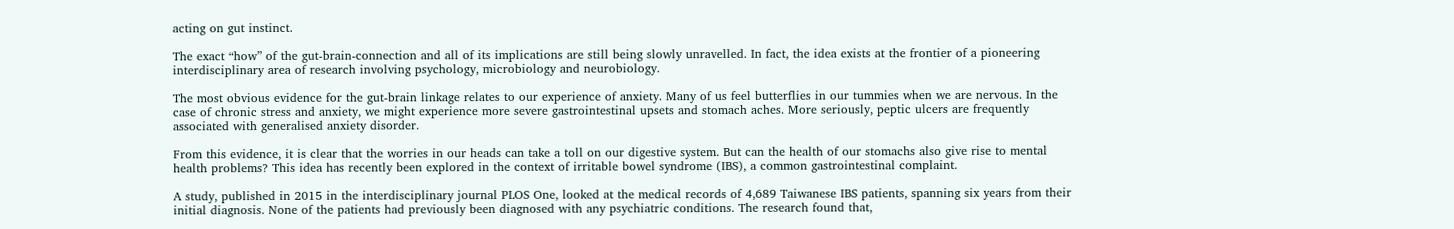acting on gut instinct.

The exact “how” of the gut-brain-connection and all of its implications are still being slowly unravelled. In fact, the idea exists at the frontier of a pioneering interdisciplinary area of research involving psychology, microbiology and neurobiology.

The most obvious evidence for the gut-brain linkage relates to our experience of anxiety. Many of us feel butterflies in our tummies when we are nervous. In the case of chronic stress and anxiety, we might experience more severe gastrointestinal upsets and stomach aches. More seriously, peptic ulcers are frequently associated with generalised anxiety disorder.

From this evidence, it is clear that the worries in our heads can take a toll on our digestive system. But can the health of our stomachs also give rise to mental health problems? This idea has recently been explored in the context of irritable bowel syndrome (IBS), a common gastrointestinal complaint.

A study, published in 2015 in the interdisciplinary journal PLOS One, looked at the medical records of 4,689 Taiwanese IBS patients, spanning six years from their initial diagnosis. None of the patients had previously been diagnosed with any psychiatric conditions. The research found that,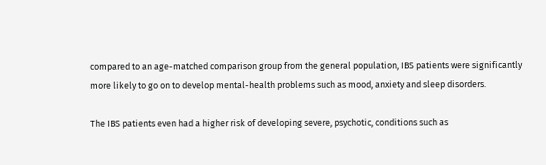compared to an age-matched comparison group from the general population, IBS patients were significantly more likely to go on to develop mental-health problems such as mood, anxiety and sleep disorders.

The IBS patients even had a higher risk of developing severe, psychotic, conditions such as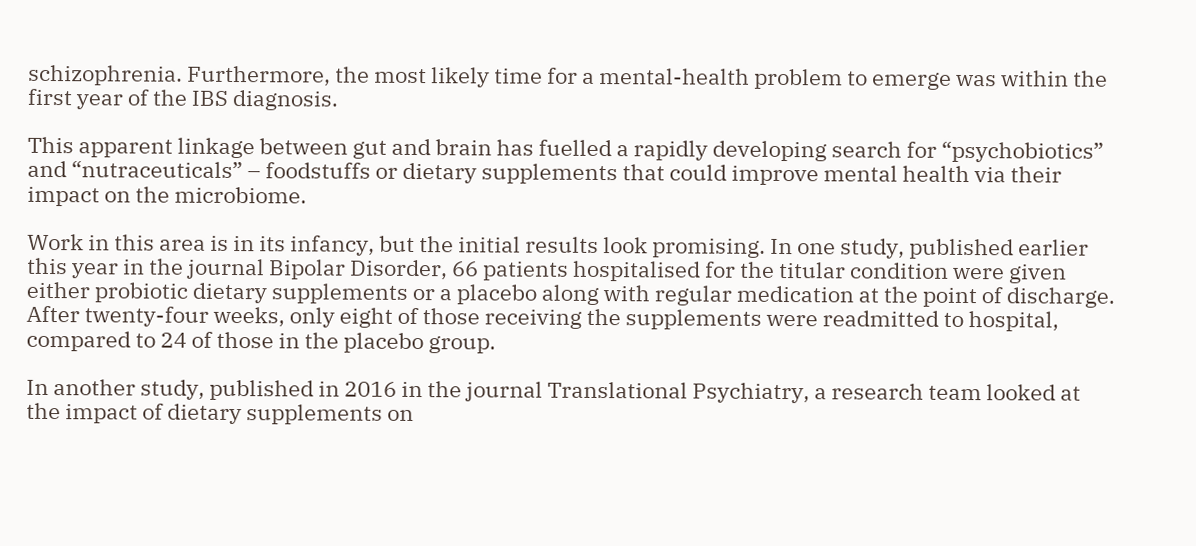schizophrenia. Furthermore, the most likely time for a mental-health problem to emerge was within the first year of the IBS diagnosis.

This apparent linkage between gut and brain has fuelled a rapidly developing search for “psychobiotics” and “nutraceuticals” – foodstuffs or dietary supplements that could improve mental health via their impact on the microbiome.

Work in this area is in its infancy, but the initial results look promising. In one study, published earlier this year in the journal Bipolar Disorder, 66 patients hospitalised for the titular condition were given either probiotic dietary supplements or a placebo along with regular medication at the point of discharge. After twenty-four weeks, only eight of those receiving the supplements were readmitted to hospital, compared to 24 of those in the placebo group.

In another study, published in 2016 in the journal Translational Psychiatry, a research team looked at the impact of dietary supplements on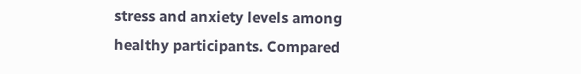stress and anxiety levels among healthy participants. Compared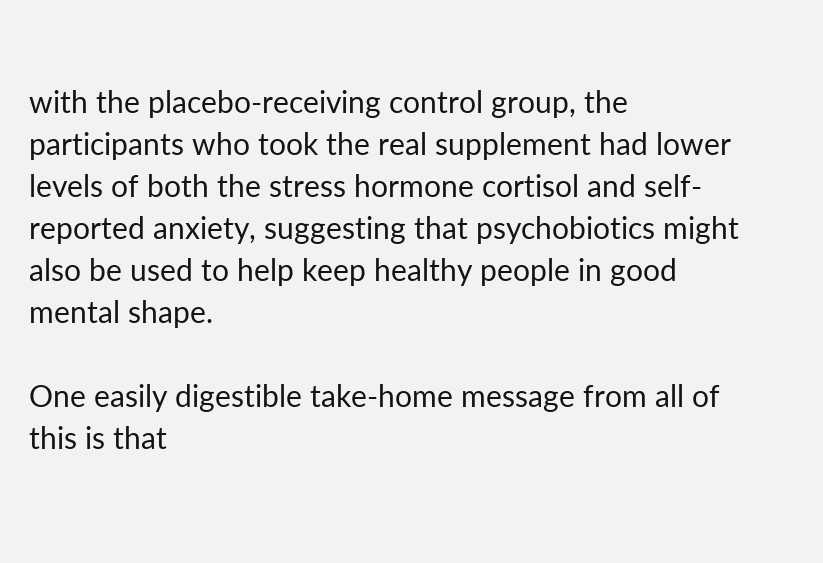with the placebo-receiving control group, the participants who took the real supplement had lower levels of both the stress hormone cortisol and self-reported anxiety, suggesting that psychobiotics might also be used to help keep healthy people in good mental shape.

One easily digestible take-home message from all of this is that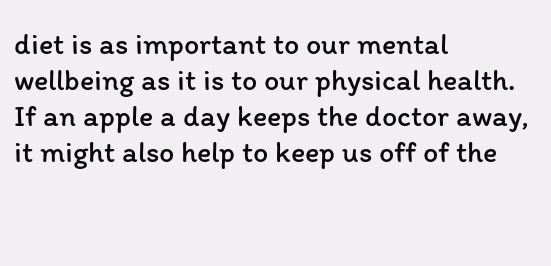diet is as important to our mental wellbeing as it is to our physical health. If an apple a day keeps the doctor away, it might also help to keep us off of the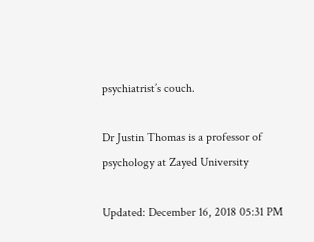psychiatrist’s couch.

Dr Justin Thomas is a professor of psychology at Zayed University

Updated: December 16, 2018 05:31 PM